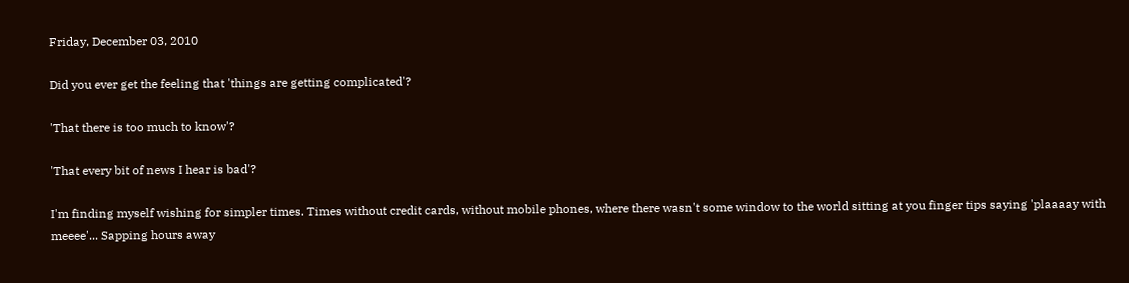Friday, December 03, 2010

Did you ever get the feeling that 'things are getting complicated'?

'That there is too much to know'?

'That every bit of news I hear is bad'?

I'm finding myself wishing for simpler times. Times without credit cards, without mobile phones, where there wasn't some window to the world sitting at you finger tips saying 'plaaaay with meeee'... Sapping hours away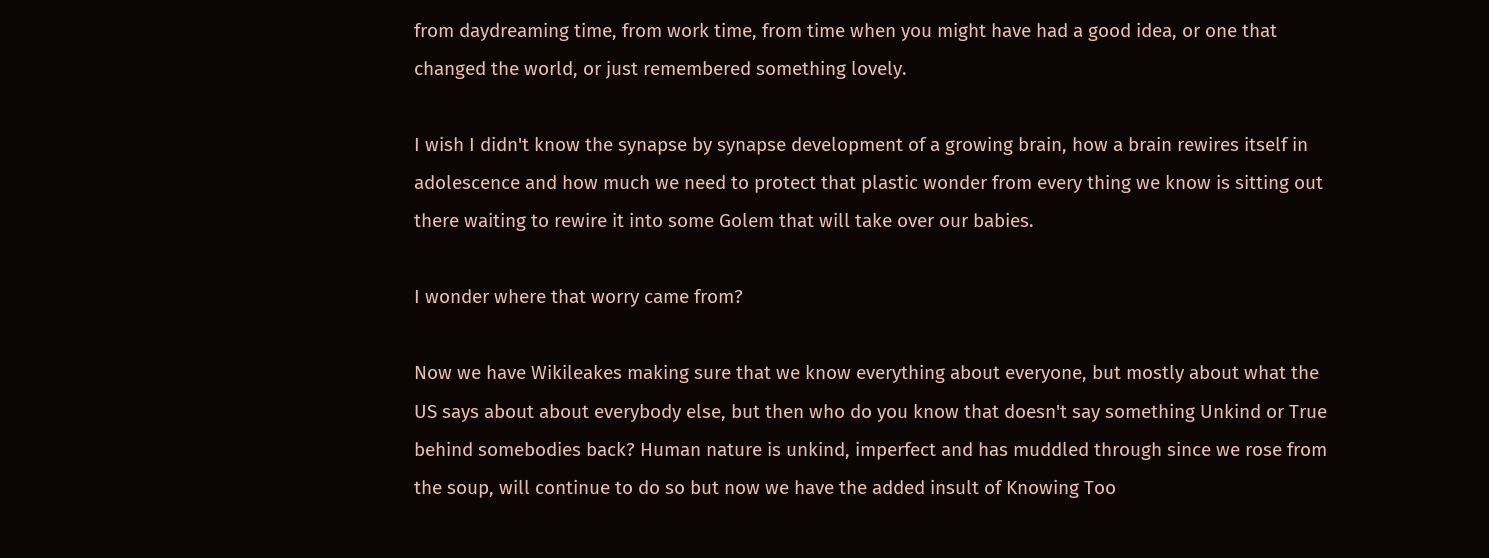from daydreaming time, from work time, from time when you might have had a good idea, or one that changed the world, or just remembered something lovely.

I wish I didn't know the synapse by synapse development of a growing brain, how a brain rewires itself in adolescence and how much we need to protect that plastic wonder from every thing we know is sitting out there waiting to rewire it into some Golem that will take over our babies.

I wonder where that worry came from?

Now we have Wikileakes making sure that we know everything about everyone, but mostly about what the US says about about everybody else, but then who do you know that doesn't say something Unkind or True behind somebodies back? Human nature is unkind, imperfect and has muddled through since we rose from the soup, will continue to do so but now we have the added insult of Knowing Too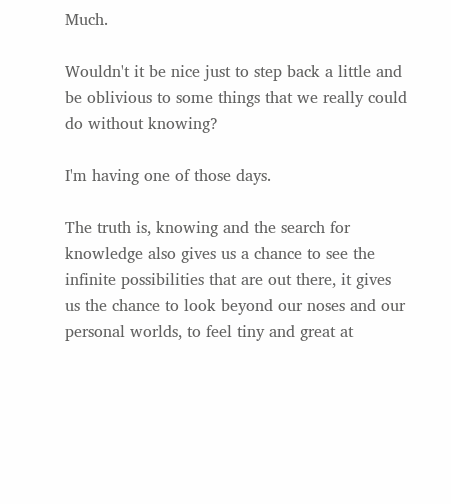Much.

Wouldn't it be nice just to step back a little and be oblivious to some things that we really could do without knowing?

I'm having one of those days.

The truth is, knowing and the search for knowledge also gives us a chance to see the infinite possibilities that are out there, it gives us the chance to look beyond our noses and our personal worlds, to feel tiny and great at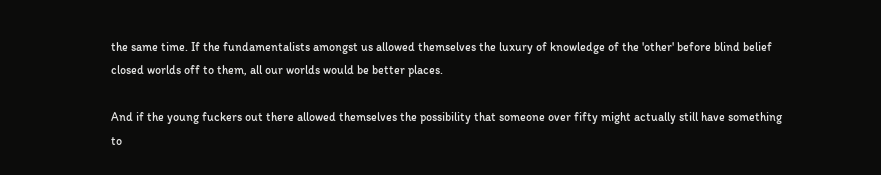the same time. If the fundamentalists amongst us allowed themselves the luxury of knowledge of the 'other' before blind belief closed worlds off to them, all our worlds would be better places.

And if the young fuckers out there allowed themselves the possibility that someone over fifty might actually still have something to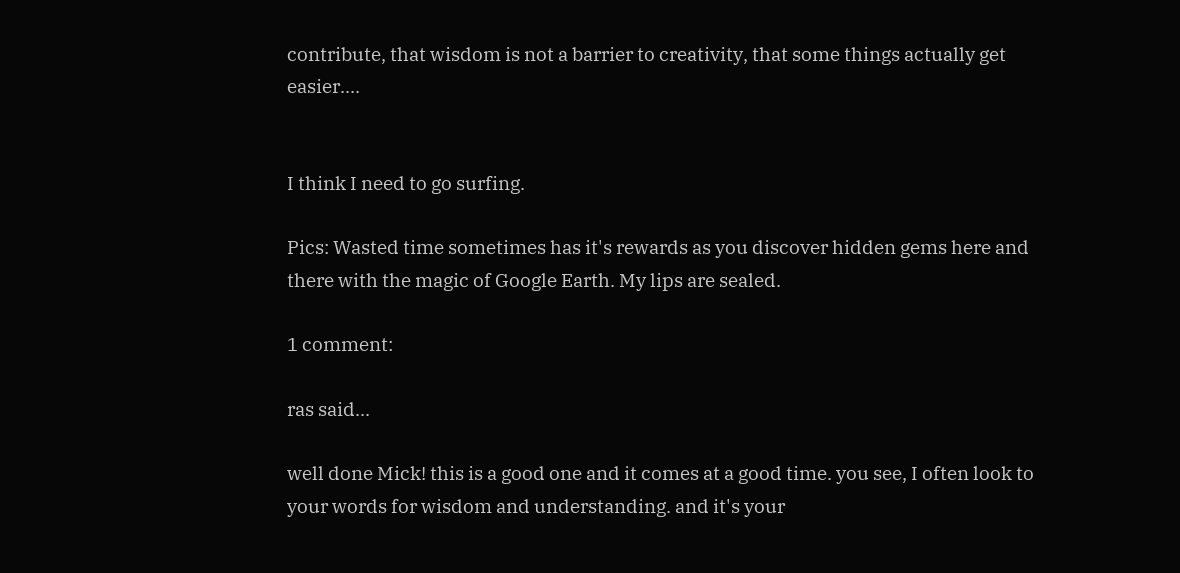contribute, that wisdom is not a barrier to creativity, that some things actually get easier....


I think I need to go surfing.

Pics: Wasted time sometimes has it's rewards as you discover hidden gems here and there with the magic of Google Earth. My lips are sealed.

1 comment:

ras said...

well done Mick! this is a good one and it comes at a good time. you see, I often look to your words for wisdom and understanding. and it's your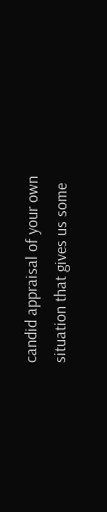candid appraisal of your own situation that gives us some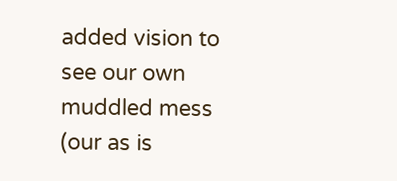added vision to see our own muddled mess (our as is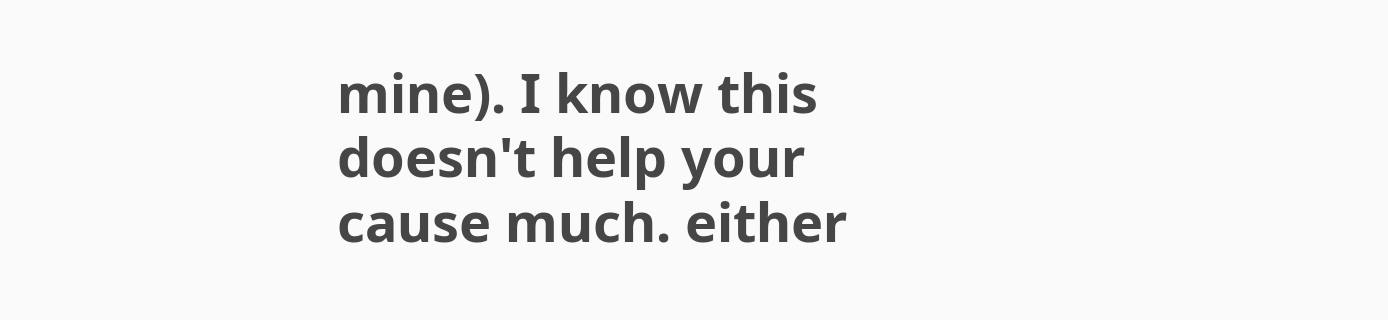mine). I know this doesn't help your cause much. either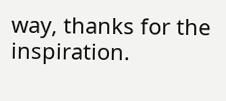way, thanks for the inspiration.